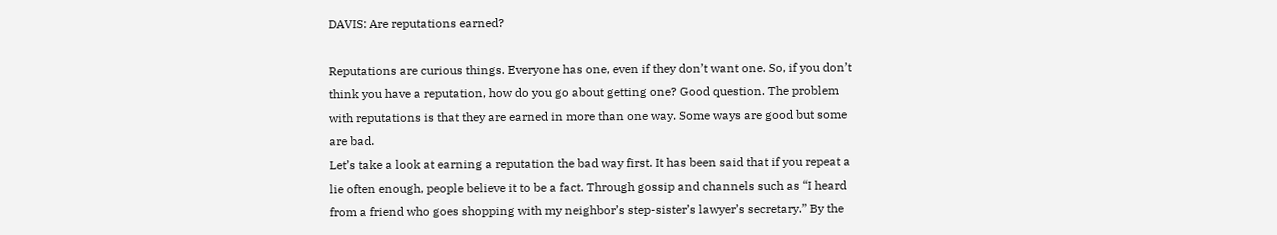DAVIS: Are reputations earned?

Reputations are curious things. Everyone has one, even if they don’t want one. So, if you don’t think you have a reputation, how do you go about getting one? Good question. The problem with reputations is that they are earned in more than one way. Some ways are good but some are bad.
Let’s take a look at earning a reputation the bad way first. It has been said that if you repeat a lie often enough, people believe it to be a fact. Through gossip and channels such as “I heard from a friend who goes shopping with my neighbor’s step-sister’s lawyer’s secretary.” By the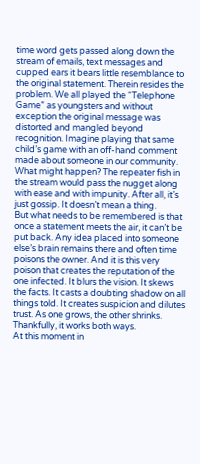time word gets passed along down the stream of emails, text messages and cupped ears it bears little resemblance to the original statement. Therein resides the problem. We all played the “Telephone Game” as youngsters and without exception the original message was distorted and mangled beyond recognition. Imagine playing that same child’s game with an off-hand comment made about someone in our community. What might happen? The repeater fish in the stream would pass the nugget along with ease and with impunity. After all, it’s just gossip. It doesn’t mean a thing.
But what needs to be remembered is that once a statement meets the air, it can’t be put back. Any idea placed into someone else’s brain remains there and often time poisons the owner. And it is this very poison that creates the reputation of the one infected. It blurs the vision. It skews the facts. It casts a doubting shadow on all things told. It creates suspicion and dilutes trust. As one grows, the other shrinks. Thankfully, it works both ways.
At this moment in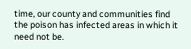time, our county and communities find the poison has infected areas in which it need not be.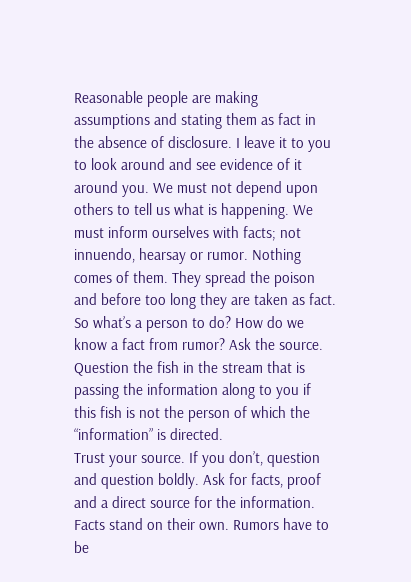Reasonable people are making assumptions and stating them as fact in the absence of disclosure. I leave it to you to look around and see evidence of it around you. We must not depend upon others to tell us what is happening. We must inform ourselves with facts; not innuendo, hearsay or rumor. Nothing comes of them. They spread the poison and before too long they are taken as fact.
So what’s a person to do? How do we know a fact from rumor? Ask the source. Question the fish in the stream that is passing the information along to you if this fish is not the person of which the “information” is directed.
Trust your source. If you don’t, question and question boldly. Ask for facts, proof and a direct source for the information. Facts stand on their own. Rumors have to be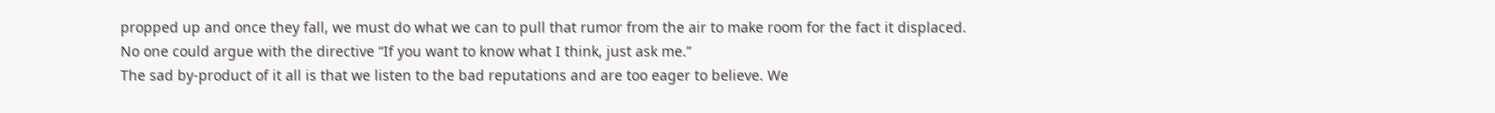propped up and once they fall, we must do what we can to pull that rumor from the air to make room for the fact it displaced.
No one could argue with the directive “If you want to know what I think, just ask me.”
The sad by-product of it all is that we listen to the bad reputations and are too eager to believe. We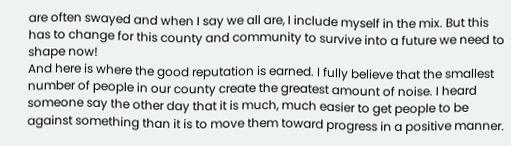are often swayed and when I say we all are, I include myself in the mix. But this has to change for this county and community to survive into a future we need to shape now!
And here is where the good reputation is earned. I fully believe that the smallest number of people in our county create the greatest amount of noise. I heard someone say the other day that it is much, much easier to get people to be against something than it is to move them toward progress in a positive manner.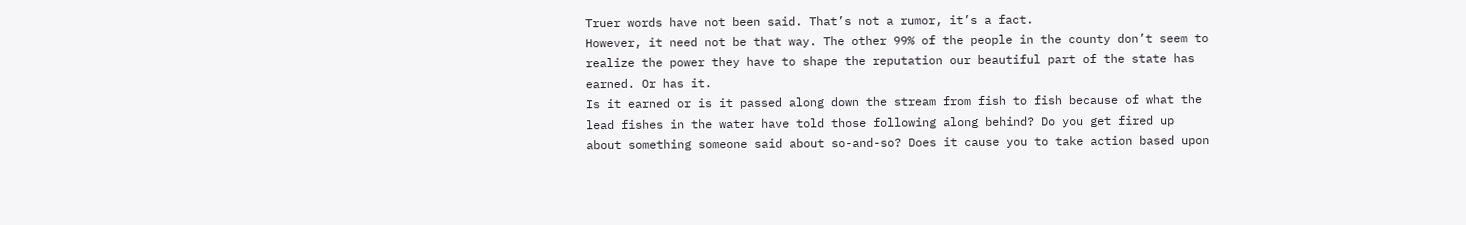Truer words have not been said. That’s not a rumor, it’s a fact.
However, it need not be that way. The other 99% of the people in the county don’t seem to realize the power they have to shape the reputation our beautiful part of the state has earned. Or has it.
Is it earned or is it passed along down the stream from fish to fish because of what the lead fishes in the water have told those following along behind? Do you get fired up about something someone said about so-and-so? Does it cause you to take action based upon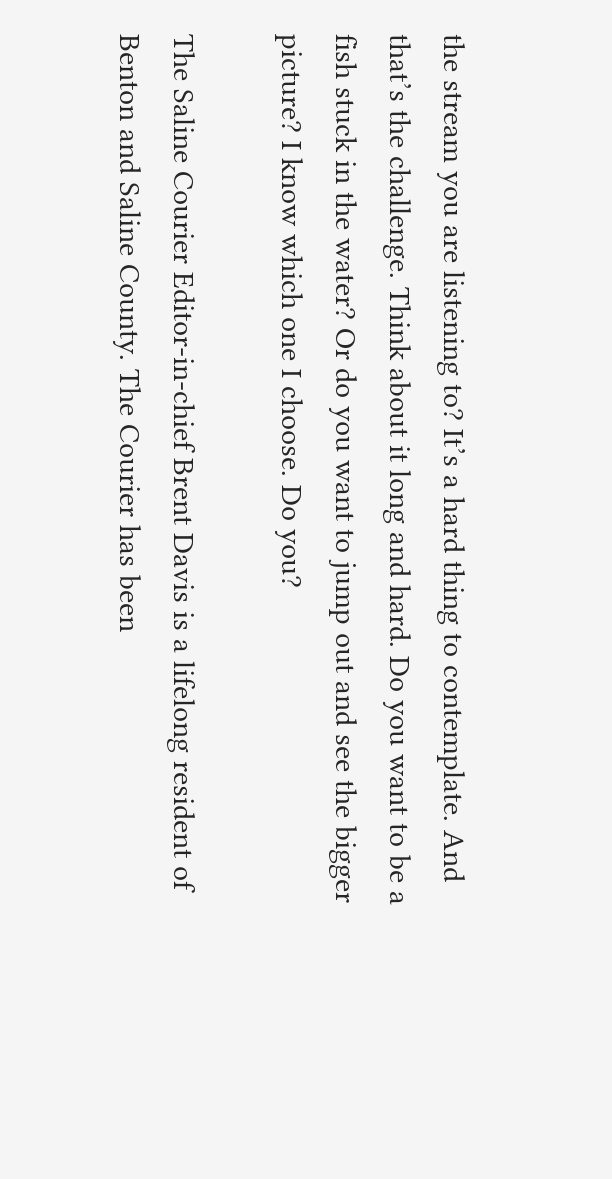the stream you are listening to? It’s a hard thing to contemplate. And that’s the challenge. Think about it long and hard. Do you want to be a fish stuck in the water? Or do you want to jump out and see the bigger picture? I know which one I choose. Do you?

The Saline Courier Editor-in-chief Brent Davis is a lifelong resident of Benton and Saline County. The Courier has been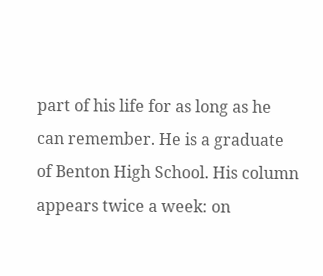part of his life for as long as he can remember. He is a graduate of Benton High School. His column appears twice a week: on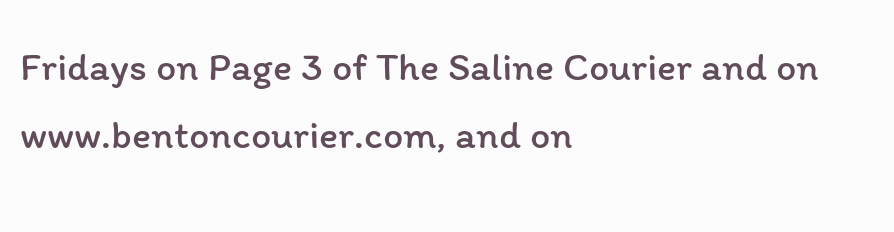Fridays on Page 3 of The Saline Courier and on www.bentoncourier.com, and on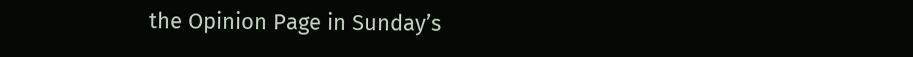the Opinion Page in Sunday’s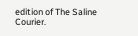edition of The Saline Courier.